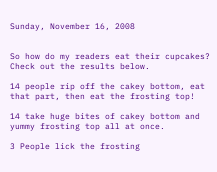Sunday, November 16, 2008


So how do my readers eat their cupcakes? Check out the results below.

14 people rip off the cakey bottom, eat that part, then eat the frosting top!

14 take huge bites of cakey bottom and yummy frosting top all at once.

3 People lick the frosting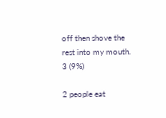off then shove the rest into my mouth.
3 (9%)

2 people eat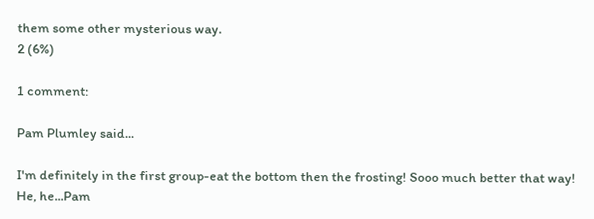them some other mysterious way.
2 (6%)

1 comment:

Pam Plumley said...

I'm definitely in the first group-eat the bottom then the frosting! Sooo much better that way! He, he...Pam